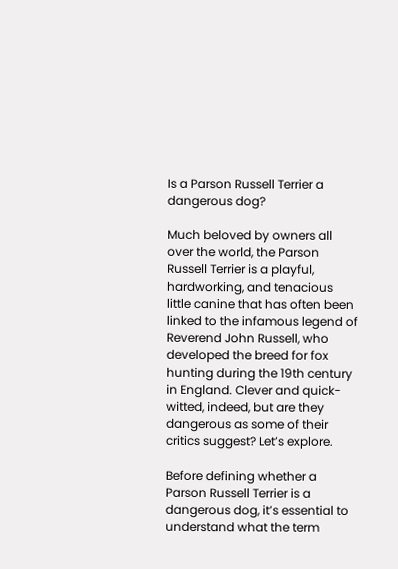Is a Parson Russell Terrier a dangerous dog?

Much beloved by owners all over the world, the Parson Russell Terrier is a playful, hardworking, and tenacious little canine that has often been linked to the infamous legend of Reverend John Russell, who developed the breed for fox hunting during the 19th century in England. Clever and quick-witted, indeed, but are they dangerous as some of their critics suggest? Let’s explore.

Before defining whether a Parson Russell Terrier is a dangerous dog, it’s essential to understand what the term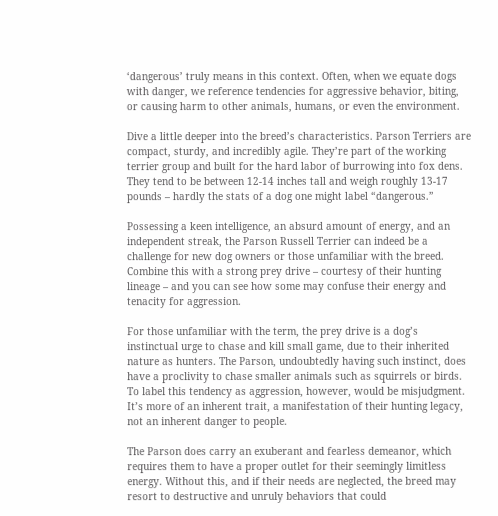‘dangerous’ truly means in this context. Often, when we equate dogs with danger, we reference tendencies for aggressive behavior, biting, or causing harm to other animals, humans, or even the environment.

Dive a little deeper into the breed’s characteristics. Parson Terriers are compact, sturdy, and incredibly agile. They’re part of the working terrier group and built for the hard labor of burrowing into fox dens. They tend to be between 12-14 inches tall and weigh roughly 13-17 pounds – hardly the stats of a dog one might label “dangerous.”

Possessing a keen intelligence, an absurd amount of energy, and an independent streak, the Parson Russell Terrier can indeed be a challenge for new dog owners or those unfamiliar with the breed. Combine this with a strong prey drive – courtesy of their hunting lineage – and you can see how some may confuse their energy and tenacity for aggression.

For those unfamiliar with the term, the prey drive is a dog’s instinctual urge to chase and kill small game, due to their inherited nature as hunters. The Parson, undoubtedly having such instinct, does have a proclivity to chase smaller animals such as squirrels or birds. To label this tendency as aggression, however, would be misjudgment. It’s more of an inherent trait, a manifestation of their hunting legacy, not an inherent danger to people.

The Parson does carry an exuberant and fearless demeanor, which requires them to have a proper outlet for their seemingly limitless energy. Without this, and if their needs are neglected, the breed may resort to destructive and unruly behaviors that could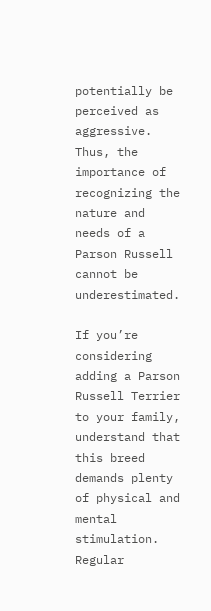potentially be perceived as aggressive. Thus, the importance of recognizing the nature and needs of a Parson Russell cannot be underestimated.

If you’re considering adding a Parson Russell Terrier to your family, understand that this breed demands plenty of physical and mental stimulation. Regular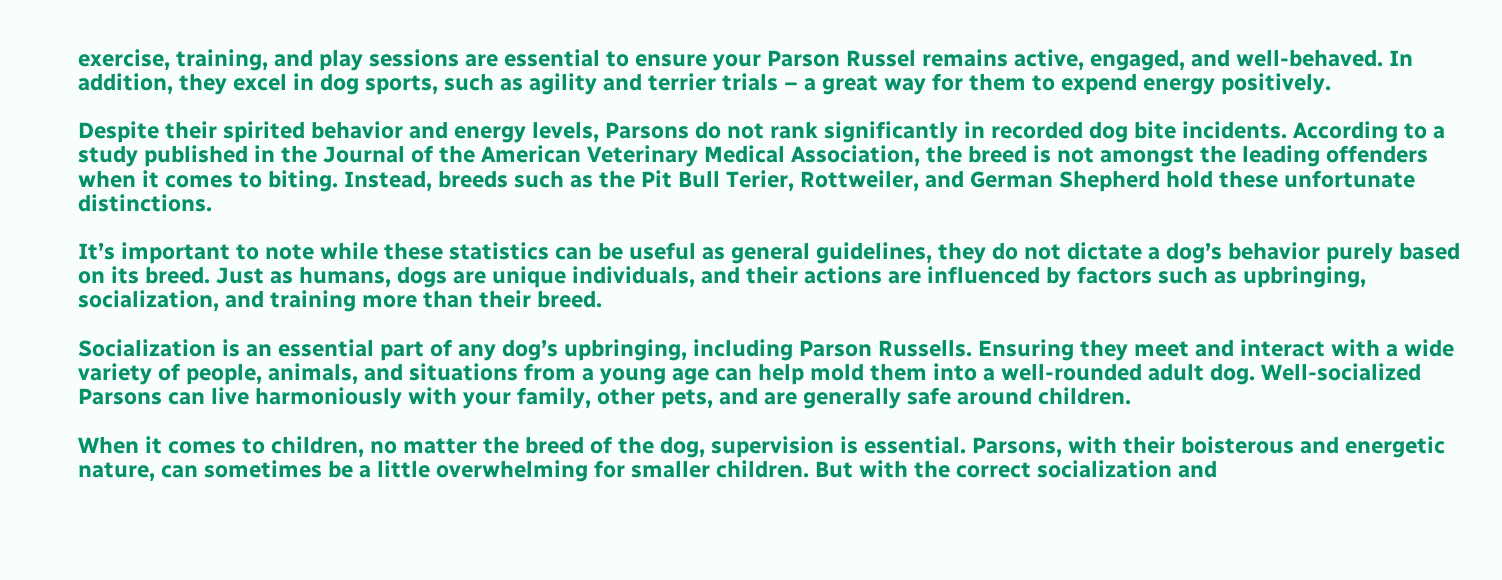exercise, training, and play sessions are essential to ensure your Parson Russel remains active, engaged, and well-behaved. In addition, they excel in dog sports, such as agility and terrier trials – a great way for them to expend energy positively.

Despite their spirited behavior and energy levels, Parsons do not rank significantly in recorded dog bite incidents. According to a study published in the Journal of the American Veterinary Medical Association, the breed is not amongst the leading offenders when it comes to biting. Instead, breeds such as the Pit Bull Terier, Rottweiler, and German Shepherd hold these unfortunate distinctions.

It’s important to note while these statistics can be useful as general guidelines, they do not dictate a dog’s behavior purely based on its breed. Just as humans, dogs are unique individuals, and their actions are influenced by factors such as upbringing, socialization, and training more than their breed.

Socialization is an essential part of any dog’s upbringing, including Parson Russells. Ensuring they meet and interact with a wide variety of people, animals, and situations from a young age can help mold them into a well-rounded adult dog. Well-socialized Parsons can live harmoniously with your family, other pets, and are generally safe around children.

When it comes to children, no matter the breed of the dog, supervision is essential. Parsons, with their boisterous and energetic nature, can sometimes be a little overwhelming for smaller children. But with the correct socialization and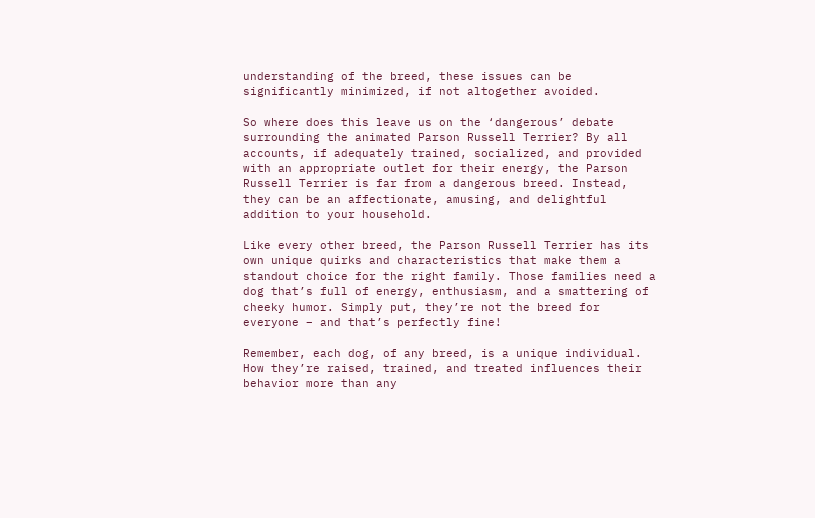understanding of the breed, these issues can be significantly minimized, if not altogether avoided.

So where does this leave us on the ‘dangerous’ debate surrounding the animated Parson Russell Terrier? By all accounts, if adequately trained, socialized, and provided with an appropriate outlet for their energy, the Parson Russell Terrier is far from a dangerous breed. Instead, they can be an affectionate, amusing, and delightful addition to your household.

Like every other breed, the Parson Russell Terrier has its own unique quirks and characteristics that make them a standout choice for the right family. Those families need a dog that’s full of energy, enthusiasm, and a smattering of cheeky humor. Simply put, they’re not the breed for everyone – and that’s perfectly fine!

Remember, each dog, of any breed, is a unique individual. How they’re raised, trained, and treated influences their behavior more than any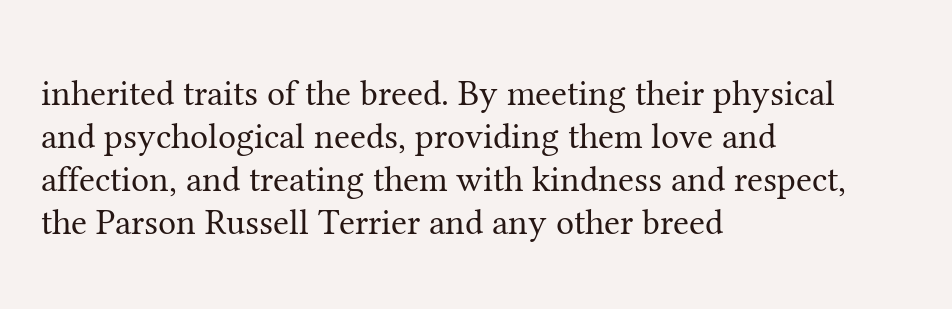inherited traits of the breed. By meeting their physical and psychological needs, providing them love and affection, and treating them with kindness and respect, the Parson Russell Terrier and any other breed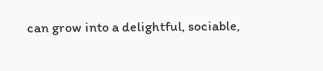can grow into a delightful, sociable,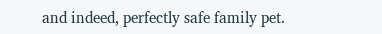and indeed, perfectly safe family pet.